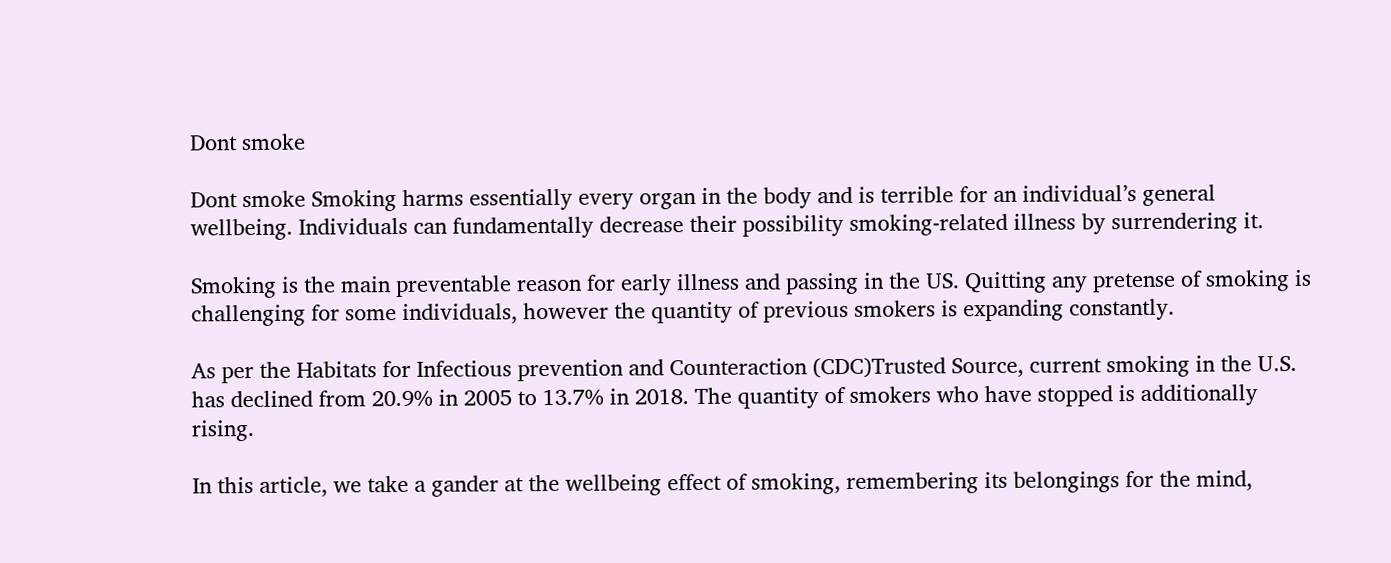Dont smoke

Dont smoke Smoking harms essentially every organ in the body and is terrible for an individual’s general wellbeing. Individuals can fundamentally decrease their possibility smoking-related illness by surrendering it.

Smoking is the main preventable reason for early illness and passing in the US. Quitting any pretense of smoking is challenging for some individuals, however the quantity of previous smokers is expanding constantly.

As per the Habitats for Infectious prevention and Counteraction (CDC)Trusted Source, current smoking in the U.S. has declined from 20.9% in 2005 to 13.7% in 2018. The quantity of smokers who have stopped is additionally rising.

In this article, we take a gander at the wellbeing effect of smoking, remembering its belongings for the mind,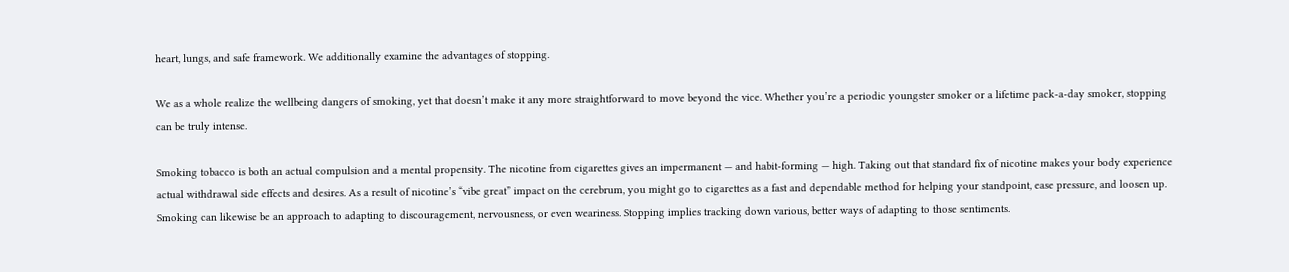heart, lungs, and safe framework. We additionally examine the advantages of stopping.

We as a whole realize the wellbeing dangers of smoking, yet that doesn’t make it any more straightforward to move beyond the vice. Whether you’re a periodic youngster smoker or a lifetime pack-a-day smoker, stopping can be truly intense.

Smoking tobacco is both an actual compulsion and a mental propensity. The nicotine from cigarettes gives an impermanent — and habit-forming — high. Taking out that standard fix of nicotine makes your body experience actual withdrawal side effects and desires. As a result of nicotine’s “vibe great” impact on the cerebrum, you might go to cigarettes as a fast and dependable method for helping your standpoint, ease pressure, and loosen up. Smoking can likewise be an approach to adapting to discouragement, nervousness, or even weariness. Stopping implies tracking down various, better ways of adapting to those sentiments.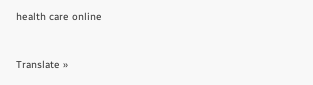health care online


Translate »